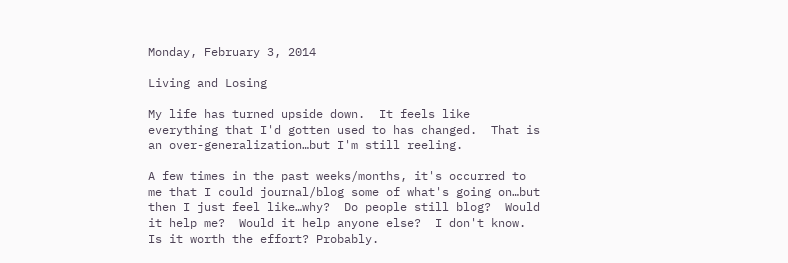Monday, February 3, 2014

Living and Losing

My life has turned upside down.  It feels like everything that I'd gotten used to has changed.  That is an over-generalization…but I'm still reeling.

A few times in the past weeks/months, it's occurred to me that I could journal/blog some of what's going on…but then I just feel like…why?  Do people still blog?  Would it help me?  Would it help anyone else?  I don't know.  Is it worth the effort? Probably.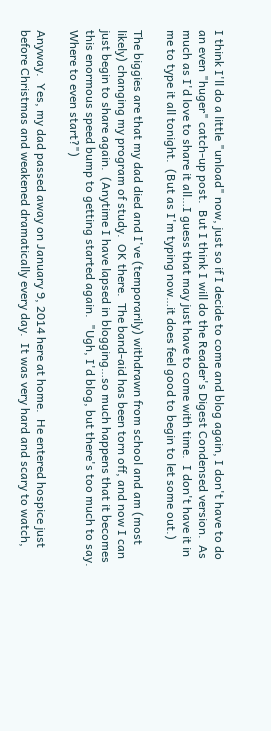I think I'll do a little "unload" now, just so if I decide to come and blog again, I don't have to do an even "huger" catch-up post.  But I think I will do the Reader's Digest Condensed version.  As much as I'd love to share it all…I guess that may just have to come with time.  I don't have it in me to type it all tonight.  (But as I'm typing now…it does feel good to begin to let some out.)

The biggies are that my dad died and I've (temporarily) withdrawn from school and am (most likely) changing my program of study.  OK there.  The band-aid has been torn off, and now I can just begin to share again.  (Anytime I have lapsed in blogging…so much happens that it becomes this enormous speed bump to getting started again.  "Ugh, I'd blog, but there's too much to say.  Where to even start?")

Anyway.  Yes, my dad passed away on January 9, 2014 here at home.  He entered hospice just before Christmas and weakened dramatically every day.  It was very hard and scary to watch,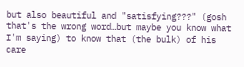but also beautiful and "satisfying???" (gosh that's the wrong word…but maybe you know what I'm saying) to know that (the bulk) of his care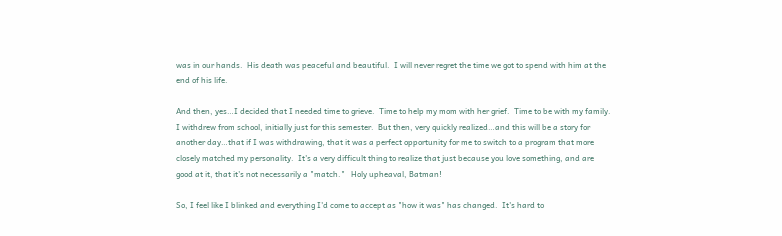was in our hands.  His death was peaceful and beautiful.  I will never regret the time we got to spend with him at the end of his life.

And then, yes…I decided that I needed time to grieve.  Time to help my mom with her grief.  Time to be with my family.  I withdrew from school, initially just for this semester.  But then, very quickly realized…and this will be a story for another day…that if I was withdrawing, that it was a perfect opportunity for me to switch to a program that more closely matched my personality.  It's a very difficult thing to realize that just because you love something, and are good at it, that it's not necessarily a "match."   Holy upheaval, Batman!

So, I feel like I blinked and everything I'd come to accept as "how it was" has changed.  It's hard to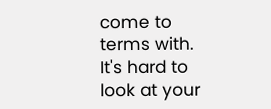come to terms with.  It's hard to look at your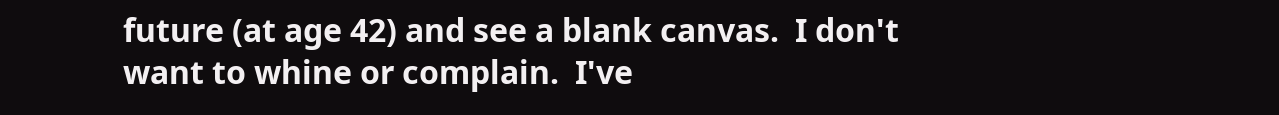future (at age 42) and see a blank canvas.  I don't want to whine or complain.  I've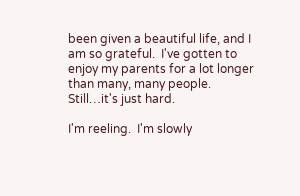been given a beautiful life, and I am so grateful.  I've gotten to enjoy my parents for a lot longer than many, many people.  Still…it's just hard.

I'm reeling.  I'm slowly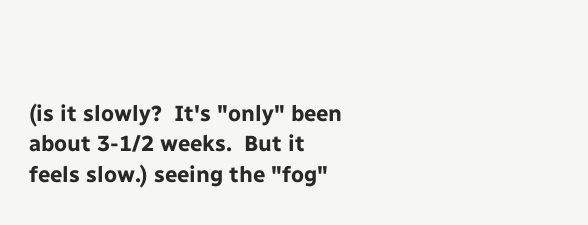(is it slowly?  It's "only" been about 3-1/2 weeks.  But it feels slow.) seeing the "fog"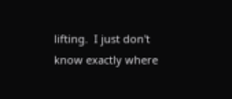lifting.  I just don't know exactly where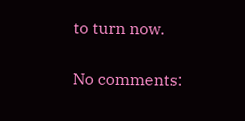to turn now.

No comments: